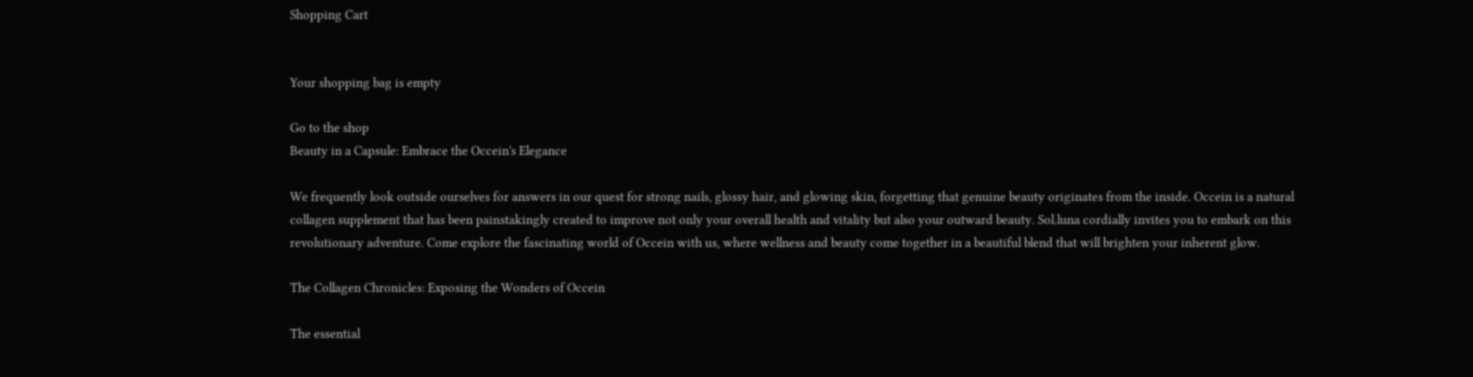Shopping Cart


Your shopping bag is empty

Go to the shop
Beauty in a Capsule: Embrace the Occein's Elegance

We frequently look outside ourselves for answers in our quest for strong nails, glossy hair, and glowing skin, forgetting that genuine beauty originates from the inside. Occein is a natural collagen supplement that has been painstakingly created to improve not only your overall health and vitality but also your outward beauty. Sol.luna cordially invites you to embark on this revolutionary adventure. Come explore the fascinating world of Occein with us, where wellness and beauty come together in a beautiful blend that will brighten your inherent glow.

The Collagen Chronicles: Exposing the Wonders of Occein

The essential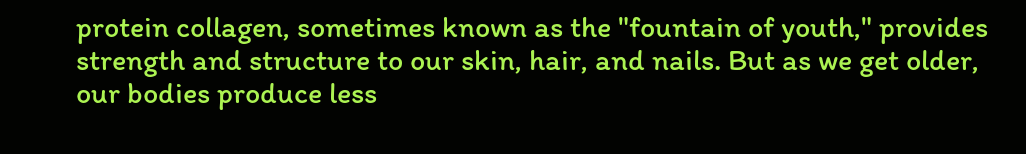protein collagen, sometimes known as the "fountain of youth," provides strength and structure to our skin, hair, and nails. But as we get older, our bodies produce less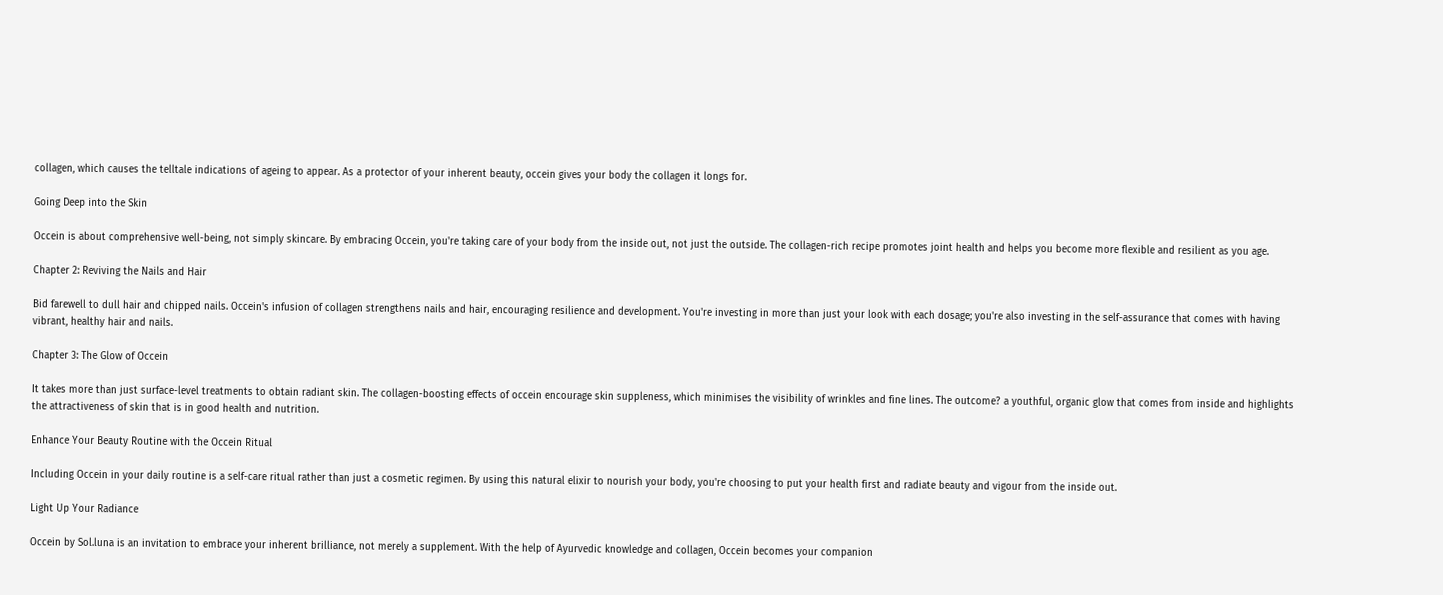collagen, which causes the telltale indications of ageing to appear. As a protector of your inherent beauty, occein gives your body the collagen it longs for.

Going Deep into the Skin

Occein is about comprehensive well-being, not simply skincare. By embracing Occein, you're taking care of your body from the inside out, not just the outside. The collagen-rich recipe promotes joint health and helps you become more flexible and resilient as you age.

Chapter 2: Reviving the Nails and Hair

Bid farewell to dull hair and chipped nails. Occein's infusion of collagen strengthens nails and hair, encouraging resilience and development. You're investing in more than just your look with each dosage; you're also investing in the self-assurance that comes with having vibrant, healthy hair and nails.

Chapter 3: The Glow of Occein

It takes more than just surface-level treatments to obtain radiant skin. The collagen-boosting effects of occein encourage skin suppleness, which minimises the visibility of wrinkles and fine lines. The outcome? a youthful, organic glow that comes from inside and highlights the attractiveness of skin that is in good health and nutrition.

Enhance Your Beauty Routine with the Occein Ritual

Including Occein in your daily routine is a self-care ritual rather than just a cosmetic regimen. By using this natural elixir to nourish your body, you're choosing to put your health first and radiate beauty and vigour from the inside out.

Light Up Your Radiance

Occein by Sol.luna is an invitation to embrace your inherent brilliance, not merely a supplement. With the help of Ayurvedic knowledge and collagen, Occein becomes your companion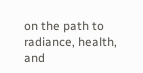on the path to radiance, health, and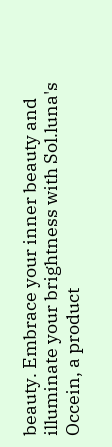beauty. Embrace your inner beauty and illuminate your brightness with Sol.luna's Occein, a product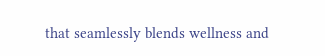that seamlessly blends wellness and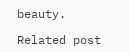beauty.

Related post